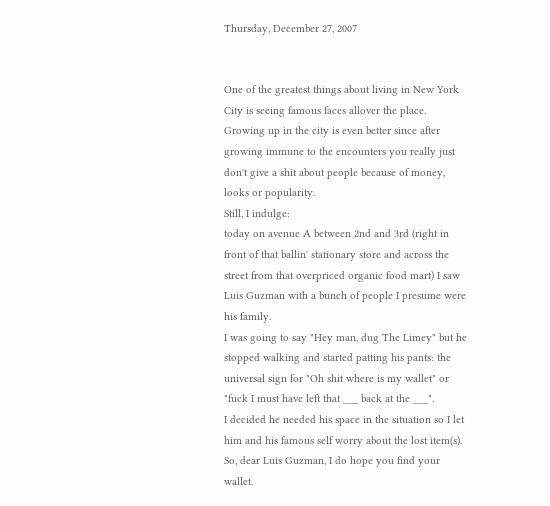Thursday, December 27, 2007


One of the greatest things about living in New York City is seeing famous faces allover the place. Growing up in the city is even better since after growing immune to the encounters you really just don't give a shit about people because of money, looks or popularity.
Still, I indulge:
today on avenue A between 2nd and 3rd (right in front of that ballin' stationary store and across the street from that overpriced organic food mart) I saw Luis Guzman with a bunch of people I presume were his family.
I was going to say "Hey man, dug The Limey" but he stopped walking and started patting his pants: the universal sign for "Oh shit where is my wallet" or "fuck I must have left that ___ back at the ___".
I decided he needed his space in the situation so I let him and his famous self worry about the lost item(s).
So, dear Luis Guzman, I do hope you find your wallet.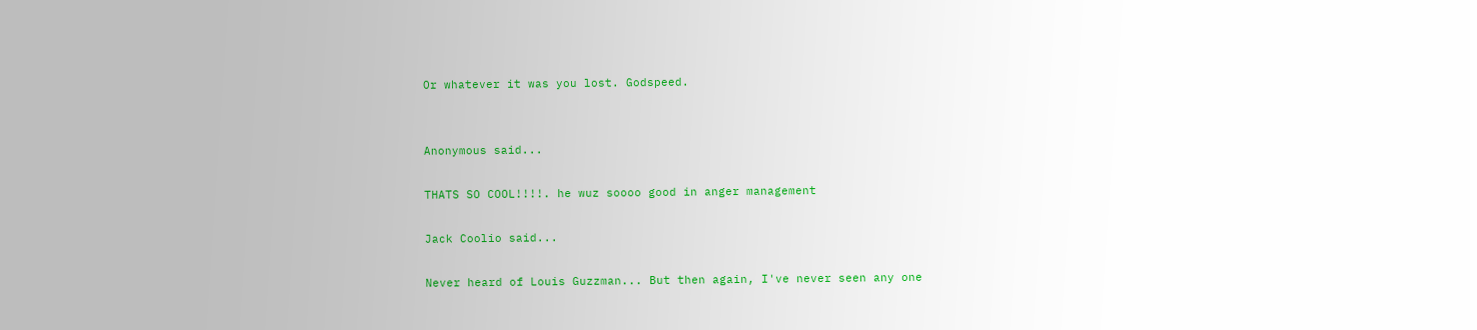Or whatever it was you lost. Godspeed.


Anonymous said...

THATS SO COOL!!!!. he wuz soooo good in anger management

Jack Coolio said...

Never heard of Louis Guzzman... But then again, I've never seen any one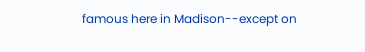famous here in Madison--except on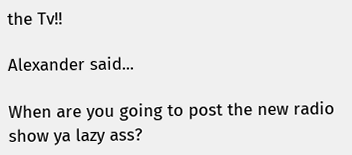the Tv!!

Alexander said...

When are you going to post the new radio show ya lazy ass?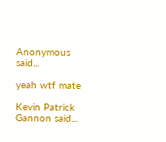Anonymous said...

yeah wtf mate

Kevin Patrick Gannon said...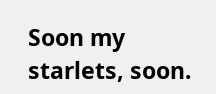Soon my starlets, soon.